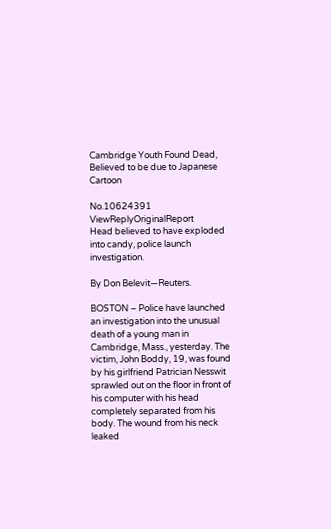Cambridge Youth Found Dead, Believed to be due to Japanese Cartoon

No.10624391 ViewReplyOriginalReport
Head believed to have exploded into candy, police launch investigation.

By Don Belevit—Reuters.

BOSTON – Police have launched an investigation into the unusual death of a young man in Cambridge, Mass., yesterday. The victim, John Boddy, 19, was found by his girlfriend Patrician Nesswit sprawled out on the floor in front of his computer with his head completely separated from his body. The wound from his neck leaked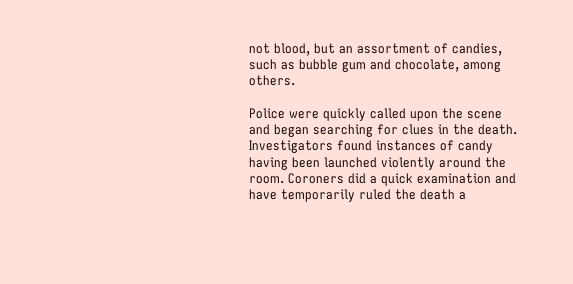not blood, but an assortment of candies, such as bubble gum and chocolate, among others.

Police were quickly called upon the scene and began searching for clues in the death. Investigators found instances of candy having been launched violently around the room. Coroners did a quick examination and have temporarily ruled the death a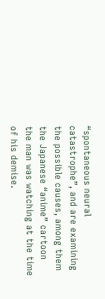“spontaneous neural catastrophe”, and are examining the possible causes, among them the Japanese “anime” cartoon the man was watching at the time of his demise.